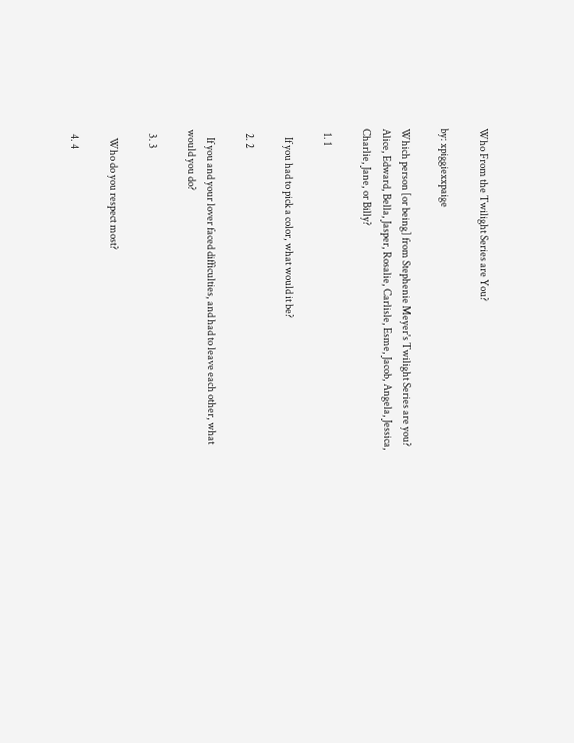Who From the Twilight Series are You?

by: xpiggiexxpaige

Which person [or being] from Stephenie Meyer's Twilight Series are you? Alice, Edward, Bella, Jasper, Rosalie, Carlisle, Esme, Jacob, Angela, Jessica, Charlie, Jane, or Billy?

  1. 1

    If you had to pick a color, what would it be?

  2. 2

    If you and your lover faced difficulties, and had to leave each other, what would you do?

  3. 3

    Who do you respect most?

  4. 4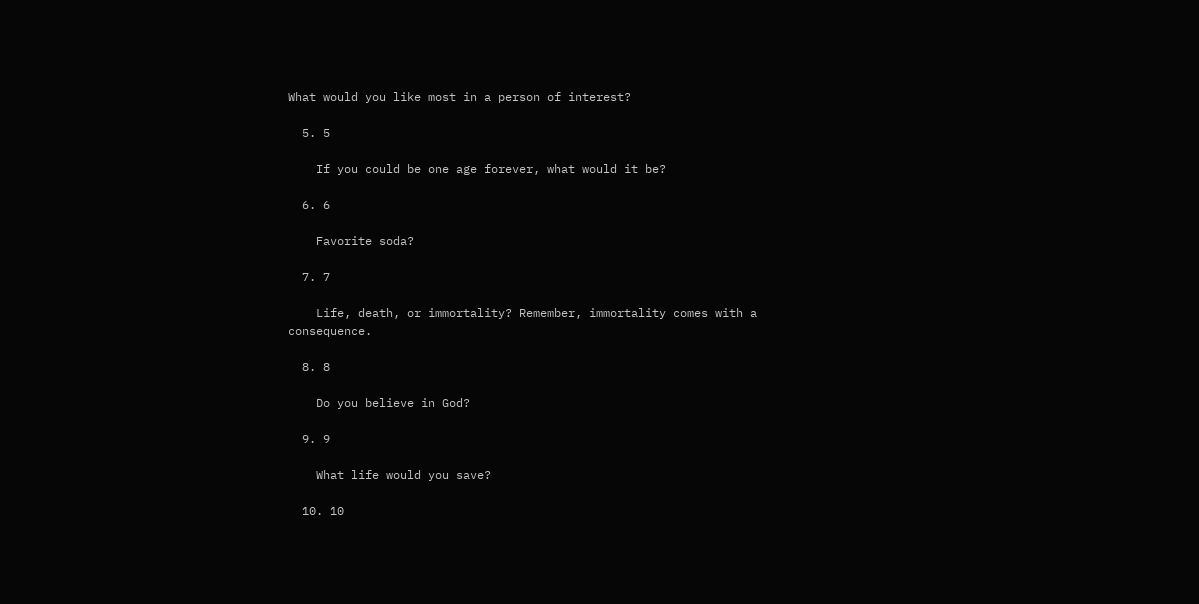What would you like most in a person of interest?

  5. 5

    If you could be one age forever, what would it be?

  6. 6

    Favorite soda?

  7. 7

    Life, death, or immortality? Remember, immortality comes with a consequence.

  8. 8

    Do you believe in God?

  9. 9

    What life would you save?

  10. 10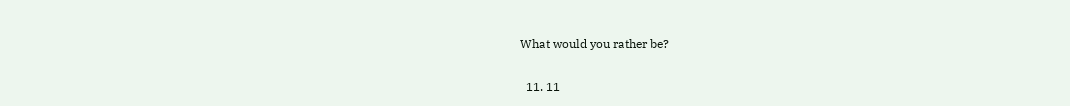What would you rather be?

  11. 11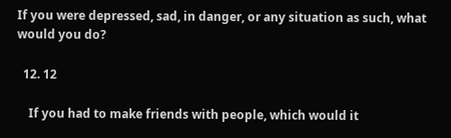If you were depressed, sad, in danger, or any situation as such, what would you do?

  12. 12

    If you had to make friends with people, which would it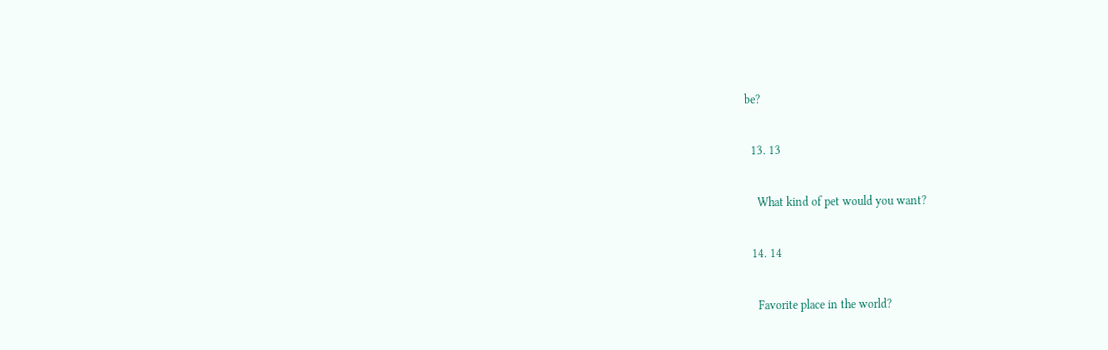be?

  13. 13

    What kind of pet would you want?

  14. 14

    Favorite place in the world?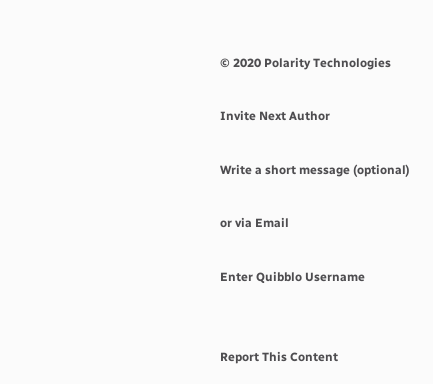© 2020 Polarity Technologies

Invite Next Author

Write a short message (optional)

or via Email

Enter Quibblo Username


Report This Content